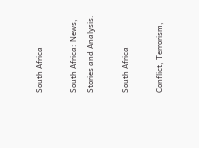South Africa

South Africa: News, Stories and Analysis.

South Africa

Conflict, Terrorism,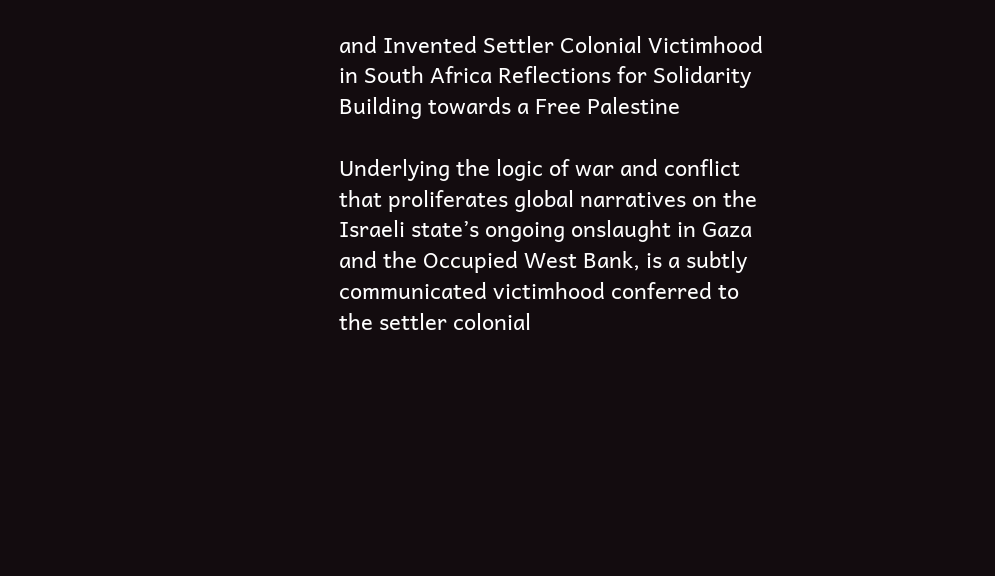and Invented Settler Colonial Victimhood in South Africa Reflections for Solidarity Building towards a Free Palestine

Underlying the logic of war and conflict that proliferates global narratives on the Israeli state’s ongoing onslaught in Gaza and the Occupied West Bank, is a subtly communicated victimhood conferred to the settler colonial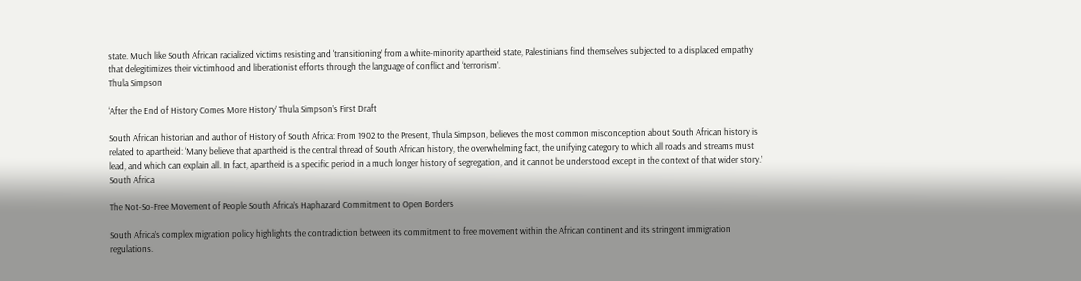state. Much like South African racialized victims resisting and 'transitioning’ from a white-minority apartheid state, Palestinians find themselves subjected to a displaced empathy that delegitimizes their victimhood and liberationist efforts through the language of conflict and ‘terrorism’.
Thula Simpson

‘After the End of History Comes More History’ Thula Simpson’s First Draft

South African historian and author of History of South Africa: From 1902 to the Present, Thula Simpson, believes the most common misconception about South African history is related to apartheid: ‘Many believe that apartheid is the central thread of South African history, the overwhelming fact, the unifying category to which all roads and streams must lead, and which can explain all. In fact, apartheid is a specific period in a much longer history of segregation, and it cannot be understood except in the context of that wider story.’
South Africa

The Not-So-Free Movement of People South Africa’s Haphazard Commitment to Open Borders

South Africa’s complex migration policy highlights the contradiction between its commitment to free movement within the African continent and its stringent immigration regulations.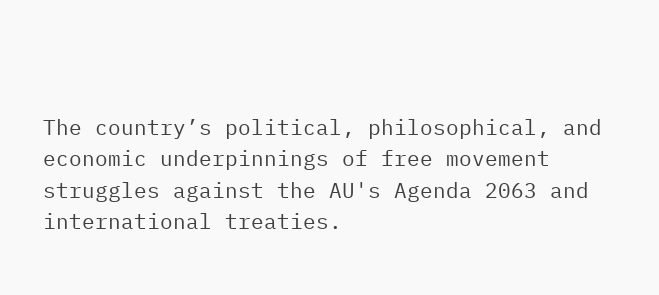The country’s political, philosophical, and economic underpinnings of free movement struggles against the AU's Agenda 2063 and international treaties.